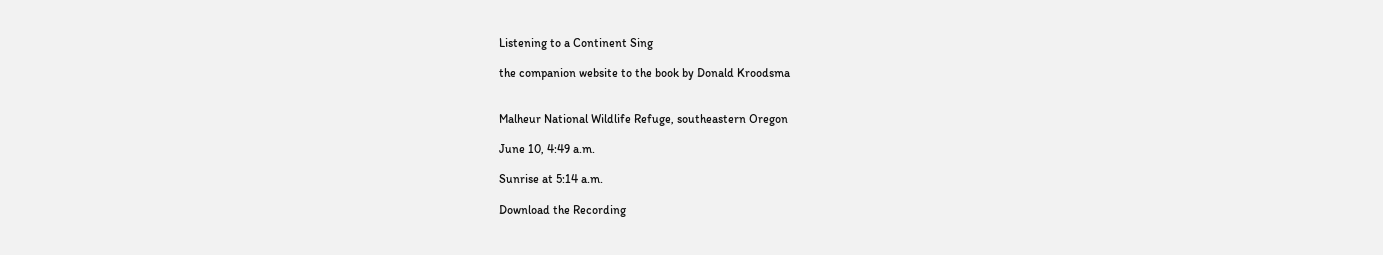Listening to a Continent Sing

the companion website to the book by Donald Kroodsma


Malheur National Wildlife Refuge, southeastern Oregon

June 10, 4:49 a.m.

Sunrise at 5:14 a.m.

Download the Recording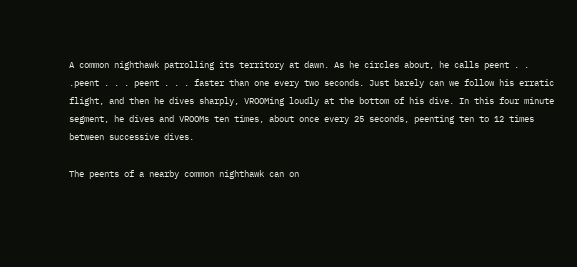A common nighthawk patrolling its territory at dawn. As he circles about, he calls peent . . .peent . . . peent . . . faster than one every two seconds. Just barely can we follow his erratic flight, and then he dives sharply, VROOMing loudly at the bottom of his dive. In this four minute segment, he dives and VROOMs ten times, about once every 25 seconds, peenting ten to 12 times between successive dives.

The peents of a nearby common nighthawk can on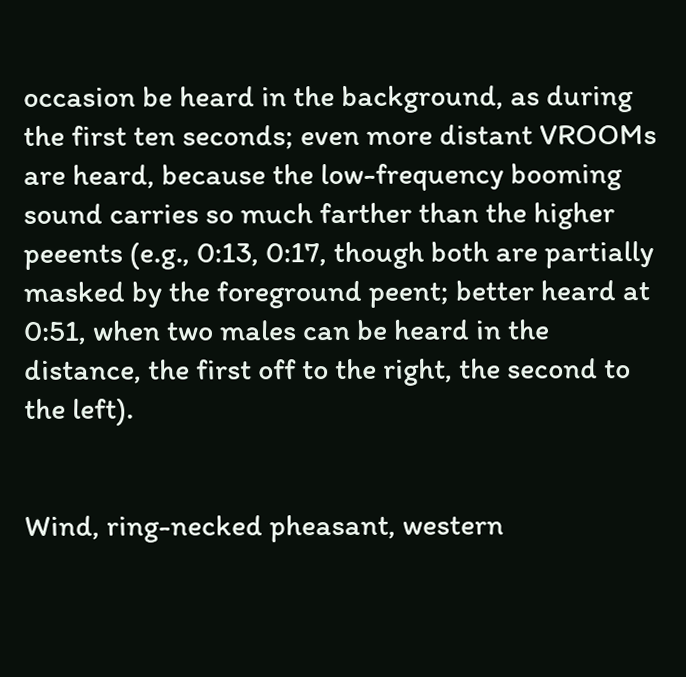occasion be heard in the background, as during the first ten seconds; even more distant VROOMs are heard, because the low-frequency booming sound carries so much farther than the higher peeents (e.g., 0:13, 0:17, though both are partially masked by the foreground peent; better heard at 0:51, when two males can be heard in the distance, the first off to the right, the second to the left).


Wind, ring-necked pheasant, western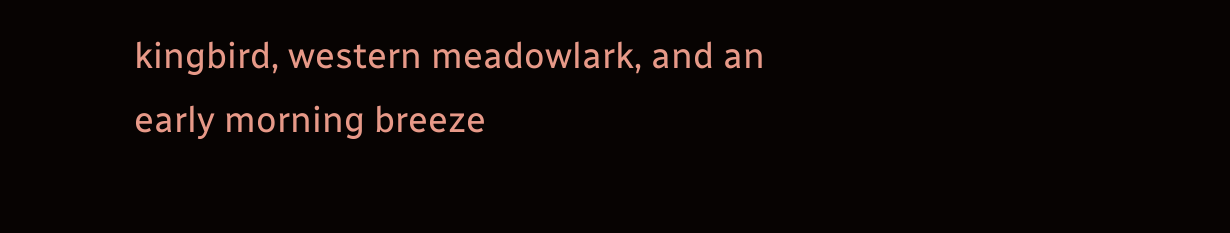kingbird, western meadowlark, and an early morning breeze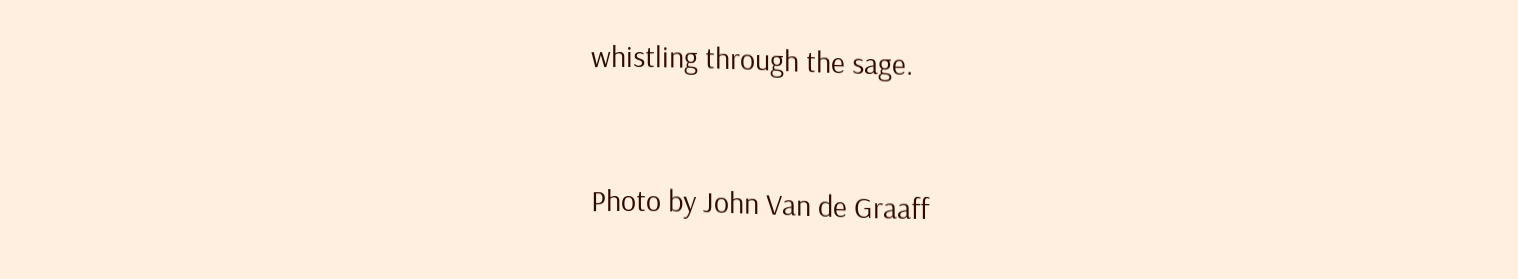whistling through the sage.


Photo by John Van de Graaff